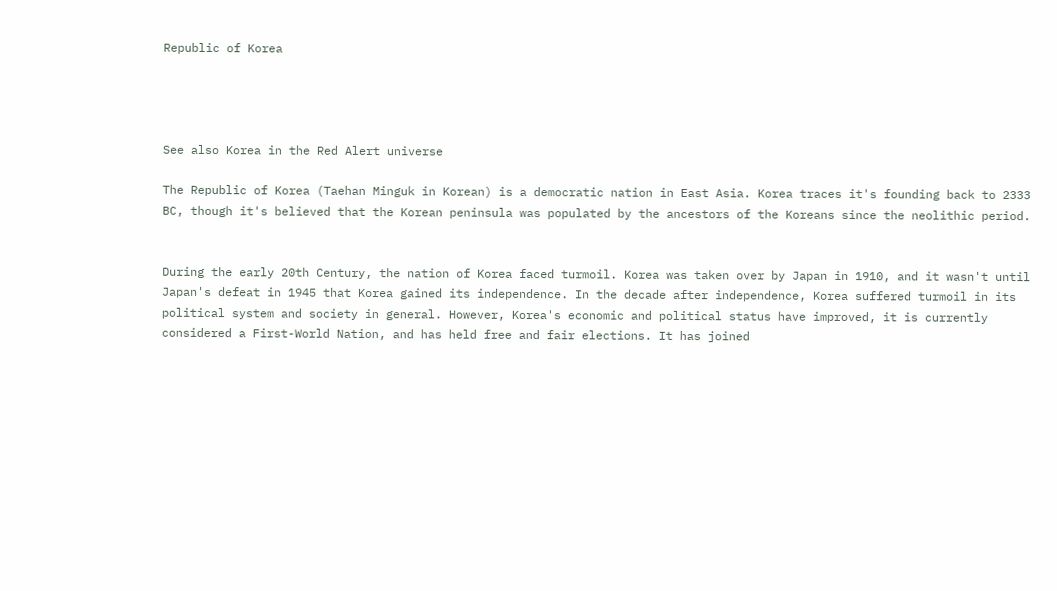Republic of Korea




See also Korea in the Red Alert universe

The Republic of Korea (Taehan Minguk in Korean) is a democratic nation in East Asia. Korea traces it's founding back to 2333 BC, though it's believed that the Korean peninsula was populated by the ancestors of the Koreans since the neolithic period.


During the early 20th Century, the nation of Korea faced turmoil. Korea was taken over by Japan in 1910, and it wasn't until Japan's defeat in 1945 that Korea gained its independence. In the decade after independence, Korea suffered turmoil in its political system and society in general. However, Korea's economic and political status have improved, it is currently considered a First-World Nation, and has held free and fair elections. It has joined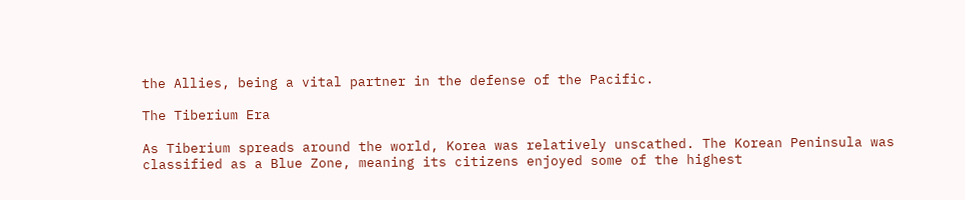the Allies, being a vital partner in the defense of the Pacific.

The Tiberium Era

As Tiberium spreads around the world, Korea was relatively unscathed. The Korean Peninsula was classified as a Blue Zone, meaning its citizens enjoyed some of the highest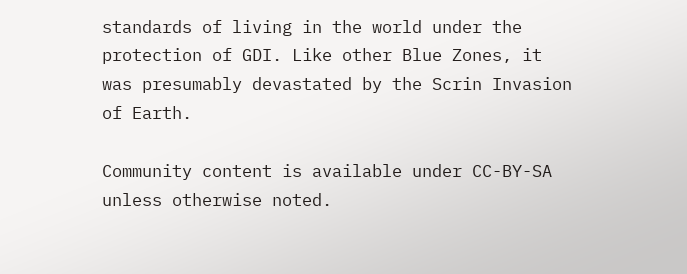standards of living in the world under the protection of GDI. Like other Blue Zones, it was presumably devastated by the Scrin Invasion of Earth.

Community content is available under CC-BY-SA unless otherwise noted.